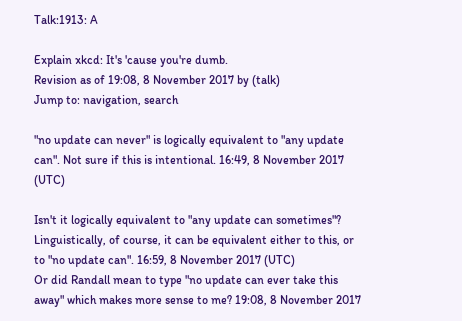Talk:1913: A

Explain xkcd: It's 'cause you're dumb.
Revision as of 19:08, 8 November 2017 by (talk)
Jump to: navigation, search

"no update can never" is logically equivalent to "any update can". Not sure if this is intentional. 16:49, 8 November 2017 (UTC)

Isn't it logically equivalent to "any update can sometimes"? Linguistically, of course, it can be equivalent either to this, or to "no update can". 16:59, 8 November 2017 (UTC)
Or did Randall mean to type "no update can ever take this away" which makes more sense to me? 19:08, 8 November 2017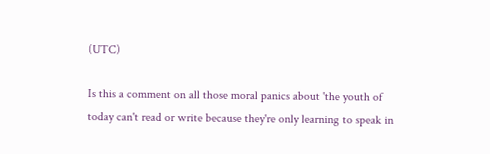(UTC)

Is this a comment on all those moral panics about 'the youth of today can't read or write because they're only learning to speak in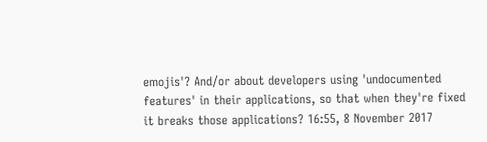emojis'? And/or about developers using 'undocumented features' in their applications, so that when they're fixed it breaks those applications? 16:55, 8 November 2017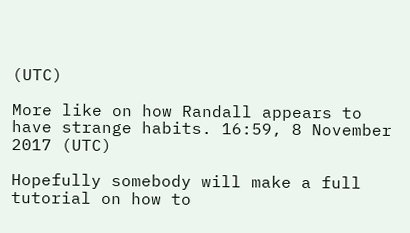(UTC)

More like on how Randall appears to have strange habits. 16:59, 8 November 2017 (UTC)

Hopefully somebody will make a full tutorial on how to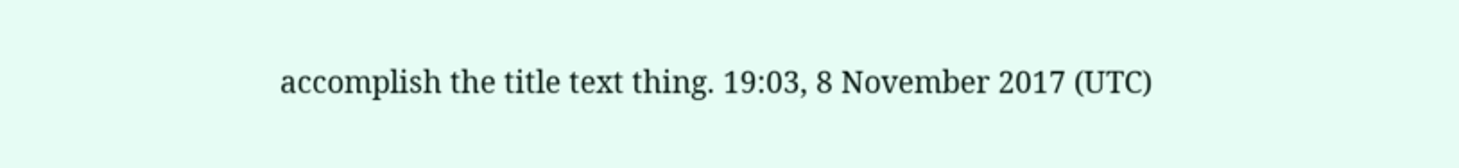accomplish the title text thing. 19:03, 8 November 2017 (UTC)